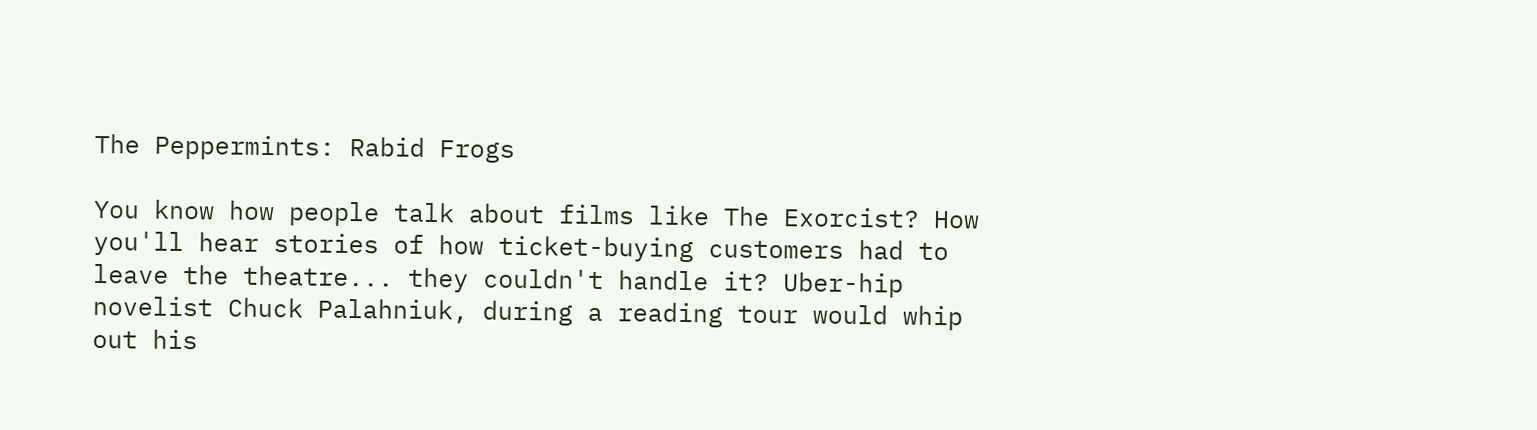The Peppermints: Rabid Frogs

You know how people talk about films like The Exorcist? How you'll hear stories of how ticket-buying customers had to leave the theatre... they couldn't handle it? Uber-hip novelist Chuck Palahniuk, during a reading tour would whip out his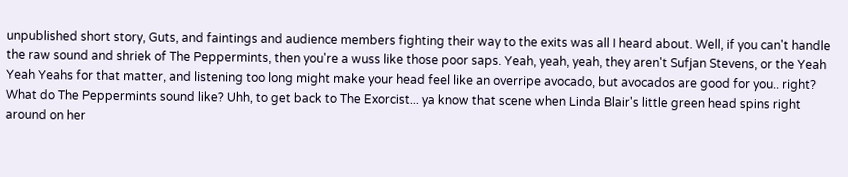unpublished short story, Guts, and faintings and audience members fighting their way to the exits was all I heard about. Well, if you can't handle the raw sound and shriek of The Peppermints, then you're a wuss like those poor saps. Yeah, yeah, yeah, they aren't Sufjan Stevens, or the Yeah Yeah Yeahs for that matter, and listening too long might make your head feel like an overripe avocado, but avocados are good for you.. right? What do The Peppermints sound like? Uhh, to get back to The Exorcist... ya know that scene when Linda Blair's little green head spins right around on her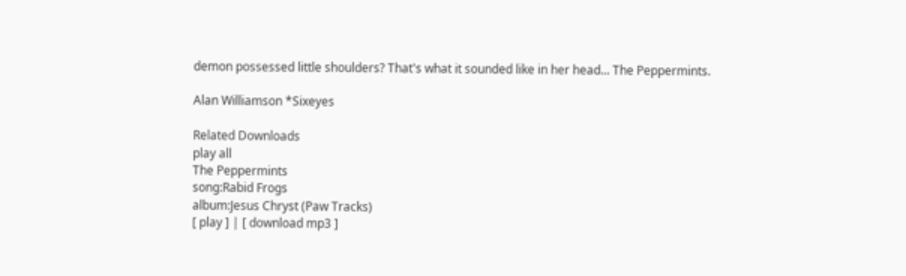demon possessed little shoulders? That's what it sounded like in her head... The Peppermints.

Alan Williamson *Sixeyes

Related Downloads
play all
The Peppermints
song:Rabid Frogs
album:Jesus Chryst (Paw Tracks)
[ play ] | [ download mp3 ]